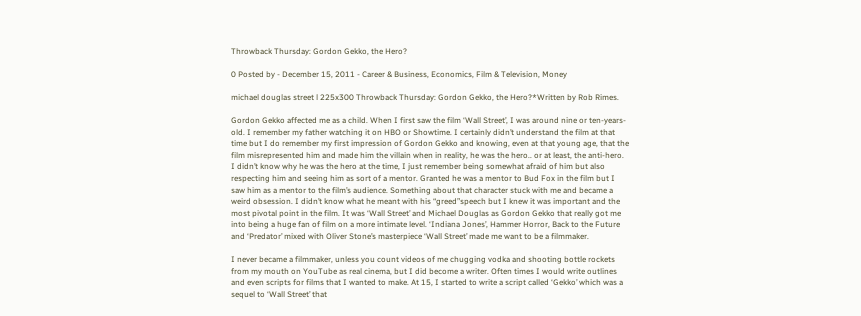Throwback Thursday: Gordon Gekko, the Hero?

0 Posted by - December 15, 2011 - Career & Business, Economics, Film & Television, Money

michael douglas street l 225x300 Throwback Thursday: Gordon Gekko, the Hero?*Written by Rob Rimes.

Gordon Gekko affected me as a child. When I first saw the film ‘Wall Street’, I was around nine or ten-years-old. I remember my father watching it on HBO or Showtime. I certainly didn’t understand the film at that time but I do remember my first impression of Gordon Gekko and knowing, even at that young age, that the film misrepresented him and made him the villain when in reality, he was the hero.. or at least, the anti-hero. I didn’t know why he was the hero at the time, I just remember being somewhat afraid of him but also respecting him and seeing him as sort of a mentor. Granted he was a mentor to Bud Fox in the film but I saw him as a mentor to the film’s audience. Something about that character stuck with me and became a weird obsession. I didn’t know what he meant with his “greed”speech but I knew it was important and the most pivotal point in the film. It was ‘Wall Street’ and Michael Douglas as Gordon Gekko that really got me into being a huge fan of film on a more intimate level. ‘Indiana Jones’, Hammer Horror, Back to the Future and ‘Predator’ mixed with Oliver Stone’s masterpiece ‘Wall Street’ made me want to be a filmmaker.

I never became a filmmaker, unless you count videos of me chugging vodka and shooting bottle rockets from my mouth on YouTube as real cinema, but I did become a writer. Often times I would write outlines and even scripts for films that I wanted to make. At 15, I started to write a script called ‘Gekko’ which was a sequel to ‘Wall Street’ that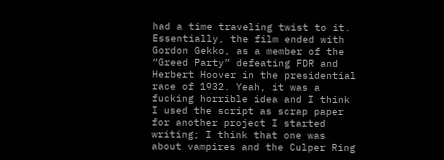had a time traveling twist to it. Essentially, the film ended with Gordon Gekko, as a member of the “Greed Party” defeating FDR and Herbert Hoover in the presidential race of 1932. Yeah, it was a fucking horrible idea and I think I used the script as scrap paper for another project I started writing; I think that one was about vampires and the Culper Ring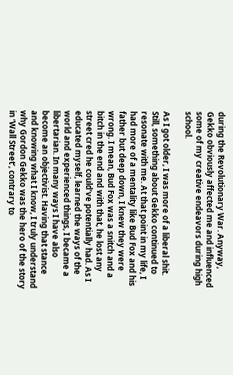during the Revolutionary War. Anyway, Gekko obviously affected me and influenced some of my creative endeavors during high school.

As I got older, I was more of a liberal shit. Still, something about Gekko continued to resonate with me. At that point in my life, I had more of a mentality like Bud Fox and his father but deep down, I knew they were wrong. I mean, Bud Fox was a snitch and a bitch in the end and with that, he lost any street cred he could’ve potentially had. As I educated myself, learned the ways of the world and experienced things, I became a libertarian. In many ways I have also become an objectivist. Having that stance and knowing what I know, I truly understand why Gordon Gekko was the hero of the story in ‘Wall Street’, contrary to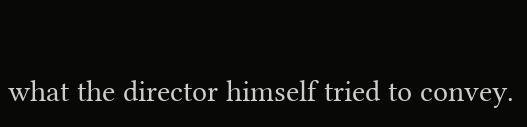what the director himself tried to convey.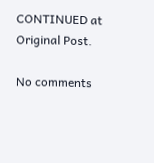CONTINUED at Original Post.

No comments